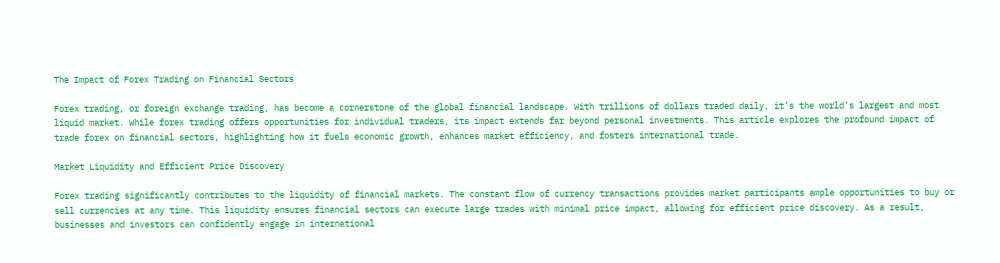The Impact of Forex Trading on Financial Sectors

Forex trading, or foreign exchange trading, has become a cornerstone of the global financial landscape. With trillions of dollars traded daily, it’s the world’s largest and most liquid market. While forex trading offers opportunities for individual traders, its impact extends far beyond personal investments. This article explores the profound impact of trade forex on financial sectors, highlighting how it fuels economic growth, enhances market efficiency, and fosters international trade.

Market Liquidity and Efficient Price Discovery

Forex trading significantly contributes to the liquidity of financial markets. The constant flow of currency transactions provides market participants ample opportunities to buy or sell currencies at any time. This liquidity ensures financial sectors can execute large trades with minimal price impact, allowing for efficient price discovery. As a result, businesses and investors can confidently engage in international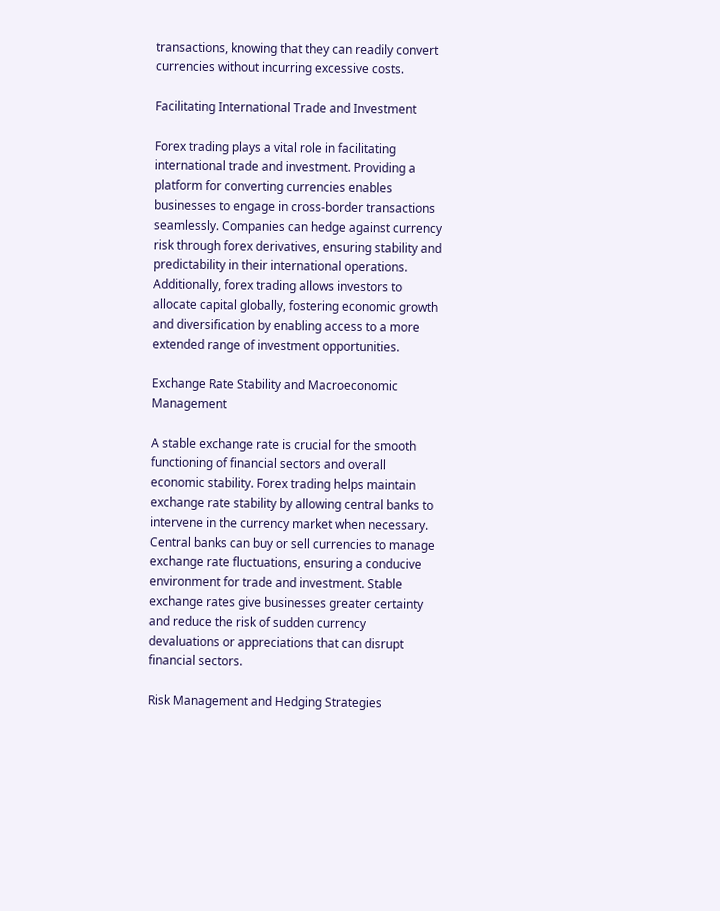transactions, knowing that they can readily convert currencies without incurring excessive costs.

Facilitating International Trade and Investment

Forex trading plays a vital role in facilitating international trade and investment. Providing a platform for converting currencies enables businesses to engage in cross-border transactions seamlessly. Companies can hedge against currency risk through forex derivatives, ensuring stability and predictability in their international operations. Additionally, forex trading allows investors to allocate capital globally, fostering economic growth and diversification by enabling access to a more extended range of investment opportunities.

Exchange Rate Stability and Macroeconomic Management

A stable exchange rate is crucial for the smooth functioning of financial sectors and overall economic stability. Forex trading helps maintain exchange rate stability by allowing central banks to intervene in the currency market when necessary. Central banks can buy or sell currencies to manage exchange rate fluctuations, ensuring a conducive environment for trade and investment. Stable exchange rates give businesses greater certainty and reduce the risk of sudden currency devaluations or appreciations that can disrupt financial sectors.

Risk Management and Hedging Strategies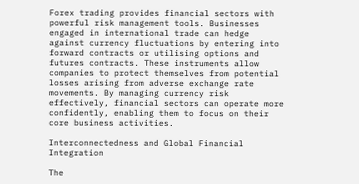Forex trading provides financial sectors with powerful risk management tools. Businesses engaged in international trade can hedge against currency fluctuations by entering into forward contracts or utilising options and futures contracts. These instruments allow companies to protect themselves from potential losses arising from adverse exchange rate movements. By managing currency risk effectively, financial sectors can operate more confidently, enabling them to focus on their core business activities.

Interconnectedness and Global Financial Integration

The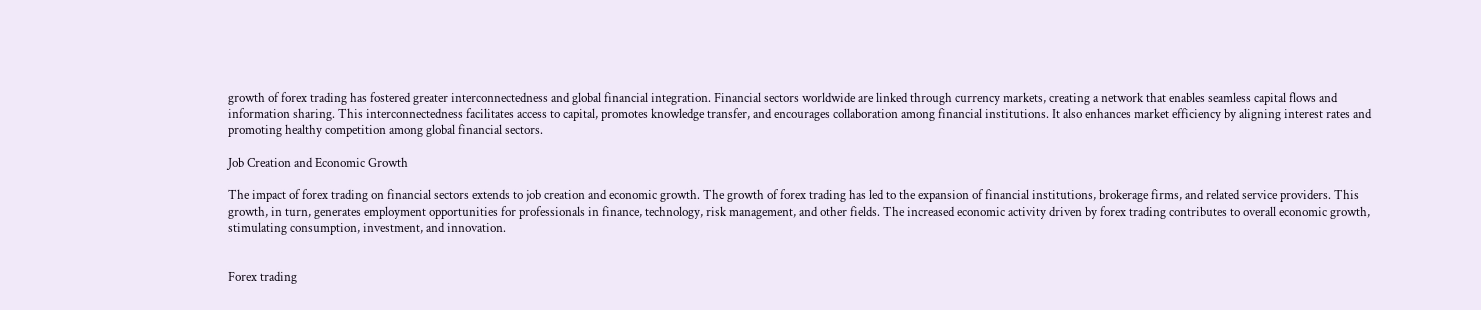growth of forex trading has fostered greater interconnectedness and global financial integration. Financial sectors worldwide are linked through currency markets, creating a network that enables seamless capital flows and information sharing. This interconnectedness facilitates access to capital, promotes knowledge transfer, and encourages collaboration among financial institutions. It also enhances market efficiency by aligning interest rates and promoting healthy competition among global financial sectors.

Job Creation and Economic Growth

The impact of forex trading on financial sectors extends to job creation and economic growth. The growth of forex trading has led to the expansion of financial institutions, brokerage firms, and related service providers. This growth, in turn, generates employment opportunities for professionals in finance, technology, risk management, and other fields. The increased economic activity driven by forex trading contributes to overall economic growth, stimulating consumption, investment, and innovation.


Forex trading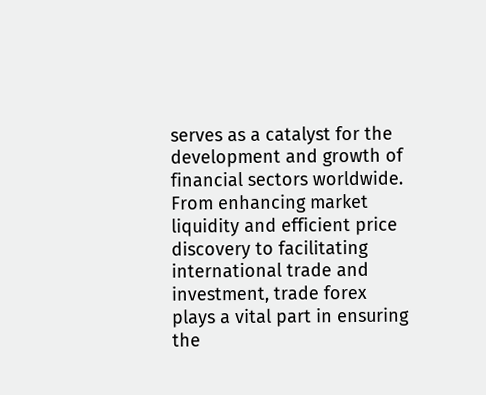serves as a catalyst for the development and growth of financial sectors worldwide. From enhancing market liquidity and efficient price discovery to facilitating international trade and investment, trade forex plays a vital part in ensuring the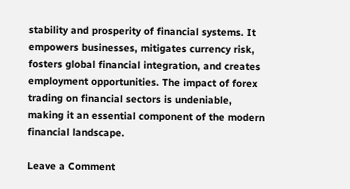stability and prosperity of financial systems. It empowers businesses, mitigates currency risk, fosters global financial integration, and creates employment opportunities. The impact of forex trading on financial sectors is undeniable, making it an essential component of the modern financial landscape.

Leave a Comment